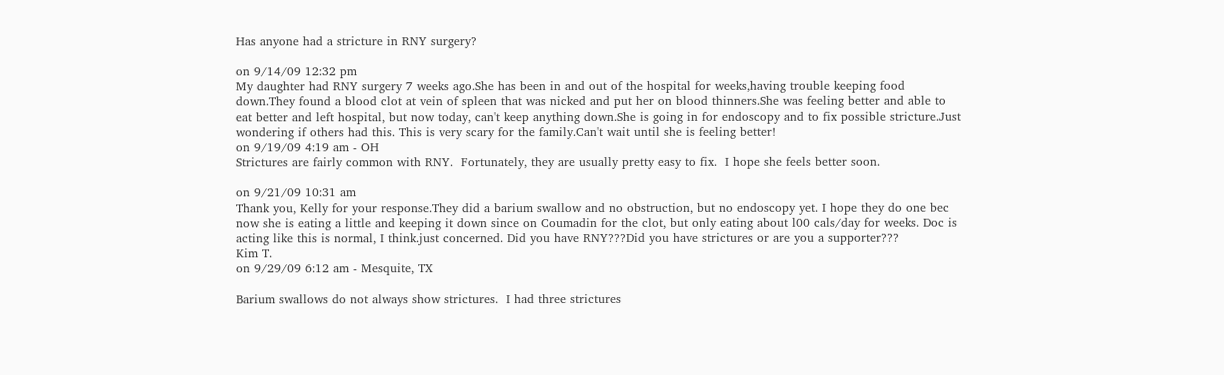Has anyone had a stricture in RNY surgery?

on 9/14/09 12:32 pm
My daughter had RNY surgery 7 weeks ago.She has been in and out of the hospital for weeks,having trouble keeping food down.They found a blood clot at vein of spleen that was nicked and put her on blood thinners.She was feeling better and able to eat better and left hospital, but now today, can't keep anything down.She is going in for endoscopy and to fix possible stricture.Just wondering if others had this. This is very scary for the family.Can't wait until she is feeling better!
on 9/19/09 4:19 am - OH
Strictures are fairly common with RNY.  Fortunately, they are usually pretty easy to fix.  I hope she feels better soon.

on 9/21/09 10:31 am
Thank you, Kelly for your response.They did a barium swallow and no obstruction, but no endoscopy yet. I hope they do one bec now she is eating a little and keeping it down since on Coumadin for the clot, but only eating about l00 cals/day for weeks. Doc is acting like this is normal, I think.just concerned. Did you have RNY???Did you have strictures or are you a supporter???
Kim T.
on 9/29/09 6:12 am - Mesquite, TX

Barium swallows do not always show strictures.  I had three strictures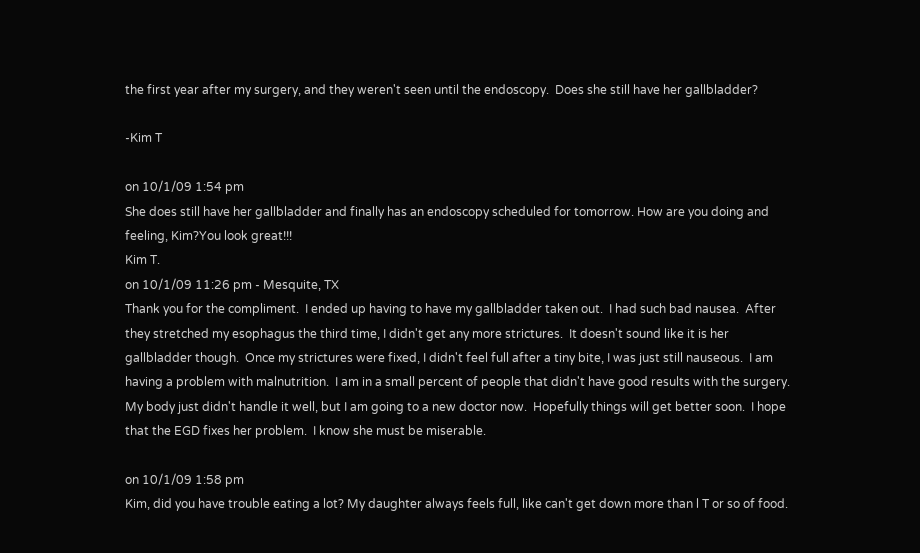the first year after my surgery, and they weren't seen until the endoscopy.  Does she still have her gallbladder?

-Kim T

on 10/1/09 1:54 pm
She does still have her gallbladder and finally has an endoscopy scheduled for tomorrow. How are you doing and feeling, Kim?You look great!!!
Kim T.
on 10/1/09 11:26 pm - Mesquite, TX
Thank you for the compliment.  I ended up having to have my gallbladder taken out.  I had such bad nausea.  After they stretched my esophagus the third time, I didn't get any more strictures.  It doesn't sound like it is her gallbladder though.  Once my strictures were fixed, I didn't feel full after a tiny bite, I was just still nauseous.  I am having a problem with malnutrition.  I am in a small percent of people that didn't have good results with the surgery.  My body just didn't handle it well, but I am going to a new doctor now.  Hopefully things will get better soon.  I hope that the EGD fixes her problem.  I know she must be miserable.

on 10/1/09 1:58 pm
Kim, did you have trouble eating a lot? My daughter always feels full, like can't get down more than l T or so of food.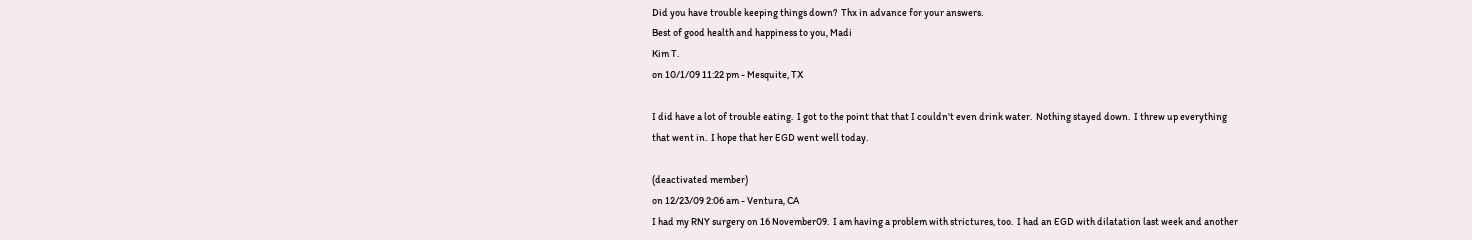Did you have trouble keeping things down?  Thx in advance for your answers.
Best of good health and happiness to you, Madi
Kim T.
on 10/1/09 11:22 pm - Mesquite, TX

I did have a lot of trouble eating.  I got to the point that that I couldn't even drink water.  Nothing stayed down.  I threw up everything that went in.  I hope that her EGD went well today.

(deactivated member)
on 12/23/09 2:06 am - Ventura, CA
I had my RNY surgery on 16 November09.  I am having a problem with strictures, too.  I had an EGD with dilatation last week and another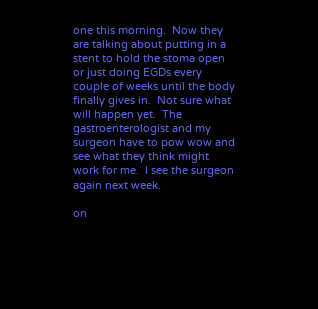one this morning.  Now they are talking about putting in a stent to hold the stoma open or just doing EGDs every couple of weeks until the body finally gives in.  Not sure what will happen yet.  The gastroenterologist and my surgeon have to pow wow and see what they think might work for me.  I see the surgeon again next week.

on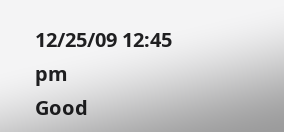12/25/09 12:45 pm
Good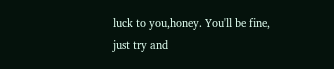luck to you,honey. You'll be fine, just try and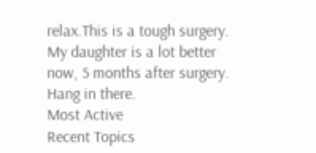relax.This is a tough surgery. My daughter is a lot better now, 5 months after surgery. Hang in there.
Most Active
Recent Topics